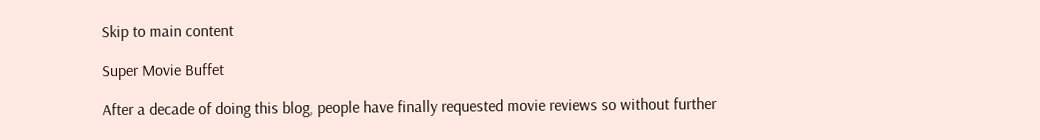Skip to main content

Super Movie Buffet

After a decade of doing this blog, people have finally requested movie reviews so without further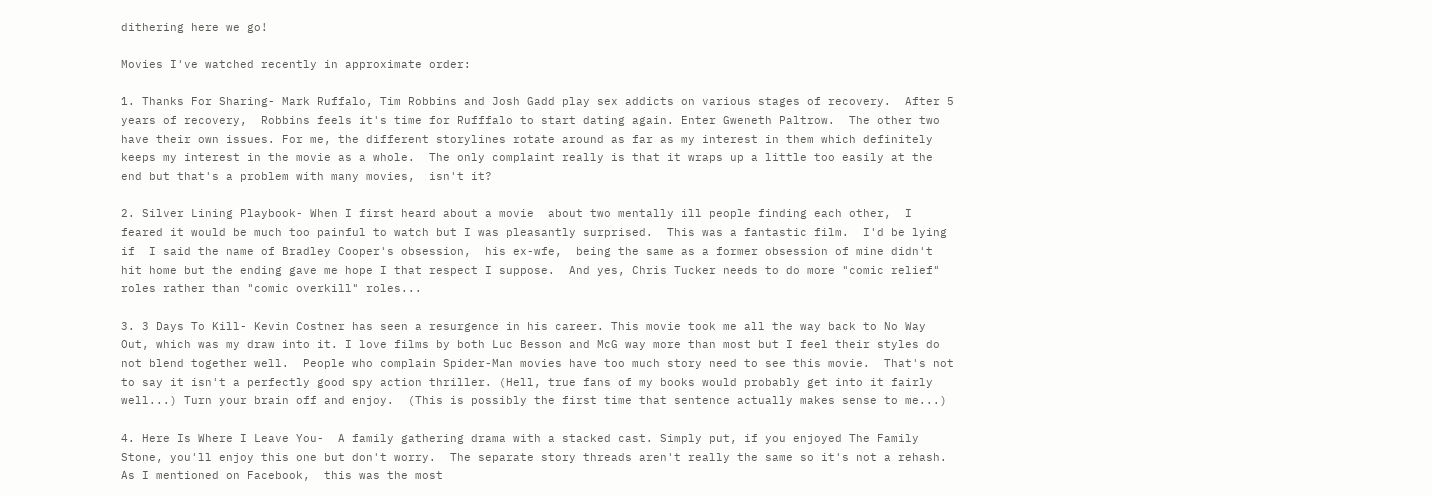dithering here we go!

Movies I've watched recently in approximate order:

1. Thanks For Sharing- Mark Ruffalo, Tim Robbins and Josh Gadd play sex addicts on various stages of recovery.  After 5 years of recovery,  Robbins feels it's time for Rufffalo to start dating again. Enter Gweneth Paltrow.  The other two have their own issues. For me, the different storylines rotate around as far as my interest in them which definitely keeps my interest in the movie as a whole.  The only complaint really is that it wraps up a little too easily at the end but that's a problem with many movies,  isn't it?

2. Silver Lining Playbook- When I first heard about a movie  about two mentally ill people finding each other,  I feared it would be much too painful to watch but I was pleasantly surprised.  This was a fantastic film.  I'd be lying if  I said the name of Bradley Cooper's obsession,  his ex-wfe,  being the same as a former obsession of mine didn't hit home but the ending gave me hope I that respect I suppose.  And yes, Chris Tucker needs to do more "comic relief" roles rather than "comic overkill" roles...

3. 3 Days To Kill- Kevin Costner has seen a resurgence in his career. This movie took me all the way back to No Way Out, which was my draw into it. I love films by both Luc Besson and McG way more than most but I feel their styles do not blend together well.  People who complain Spider-Man movies have too much story need to see this movie.  That's not to say it isn't a perfectly good spy action thriller. (Hell, true fans of my books would probably get into it fairly well...) Turn your brain off and enjoy.  (This is possibly the first time that sentence actually makes sense to me...)

4. Here Is Where I Leave You-  A family gathering drama with a stacked cast. Simply put, if you enjoyed The Family Stone, you'll enjoy this one but don't worry.  The separate story threads aren't really the same so it's not a rehash.  As I mentioned on Facebook,  this was the most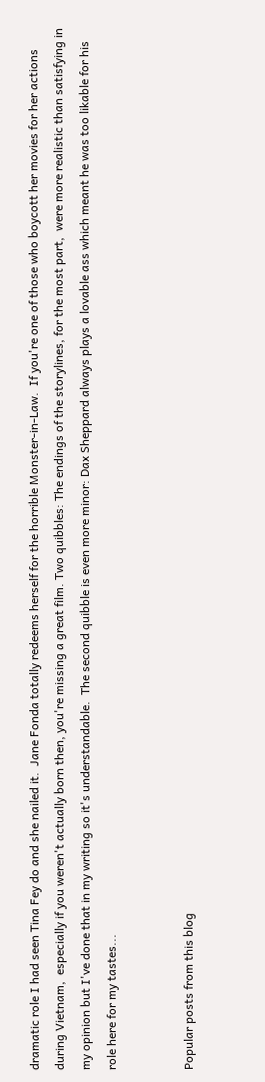dramatic role I had seen Tina Fey do and she nailed it.  Jane Fonda totally redeems herself for the horrible Monster-in-Law.  If you're one of those who boycott her movies for her actions during Vietnam,  especially if you weren't actually born then, you're missing a great film. Two quibbles: The endings of the storylines, for the most part,  were more realistic than satisfying in my opinion but I've done that in my writing so it's understandable.  The second quibble is even more minor: Dax Sheppard always plays a lovable ass which meant he was too likable for his role here for my tastes...


Popular posts from this blog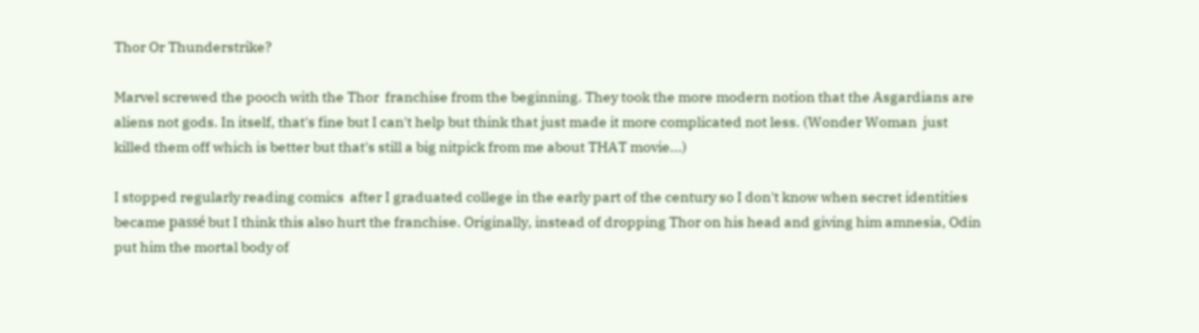Thor Or Thunderstrike?

Marvel screwed the pooch with the Thor  franchise from the beginning. They took the more modern notion that the Asgardians are aliens not gods. In itself, that's fine but I can't help but think that just made it more complicated not less. (Wonder Woman  just killed them off which is better but that's still a big nitpick from me about THAT movie...)

I stopped regularly reading comics  after I graduated college in the early part of the century so I don't know when secret identities became passé but I think this also hurt the franchise. Originally, instead of dropping Thor on his head and giving him amnesia, Odin put him the mortal body of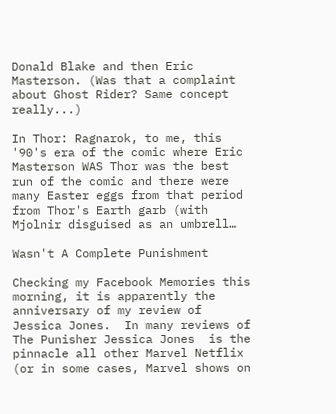Donald Blake and then Eric Masterson. (Was that a complaint about Ghost Rider? Same concept really...)

In Thor: Ragnarok, to me, this '90's era of the comic where Eric Masterson WAS Thor was the best run of the comic and there were many Easter eggs from that period from Thor's Earth garb (with Mjolnir disguised as an umbrell…

Wasn't A Complete Punishment

Checking my Facebook Memories this morning, it is apparently the anniversary of my review of Jessica Jones.  In many reviews of  The Punisher Jessica Jones  is the pinnacle all other Marvel Netflix (or in some cases, Marvel shows on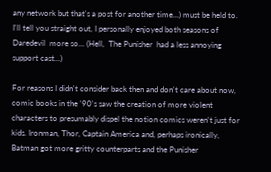any network but that's a post for another time...) must be held to. I'll tell you straight out, I personally enjoyed both seasons of  Daredevil  more so... (Hell,  The Punisher  had a less annoying support cast...)

For reasons I didn't consider back then and don't care about now, comic books in the '90's saw the creation of more violent  characters to presumably dispel the notion comics weren't just for kids. Ironman, Thor, Captain America and, perhaps ironically, Batman got more gritty counterparts and the Punisher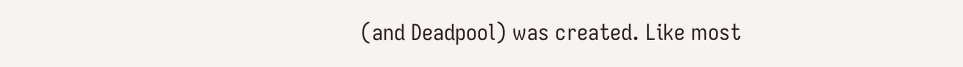(and Deadpool) was created. Like most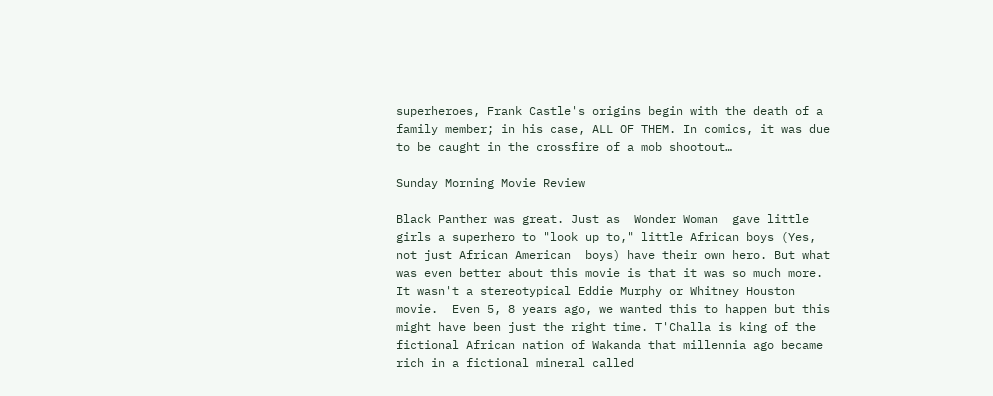superheroes, Frank Castle's origins begin with the death of a family member; in his case, ALL OF THEM. In comics, it was due to be caught in the crossfire of a mob shootout…

Sunday Morning Movie Review

Black Panther was great. Just as  Wonder Woman  gave little girls a superhero to "look up to," little African boys (Yes, not just African American  boys) have their own hero. But what was even better about this movie is that it was so much more. It wasn't a stereotypical Eddie Murphy or Whitney Houston movie.  Even 5, 8 years ago, we wanted this to happen but this might have been just the right time. T'Challa is king of the fictional African nation of Wakanda that millennia ago became rich in a fictional mineral called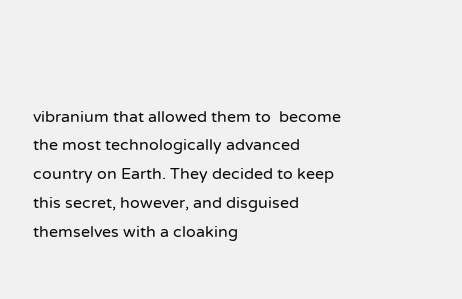vibranium that allowed them to  become the most technologically advanced country on Earth. They decided to keep this secret, however, and disguised themselves with a cloaking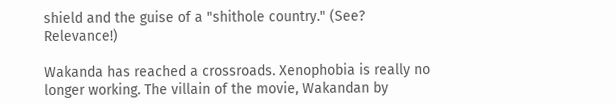shield and the guise of a "shithole country." (See? Relevance!)

Wakanda has reached a crossroads. Xenophobia is really no longer working. The villain of the movie, Wakandan by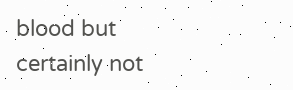blood but certainly not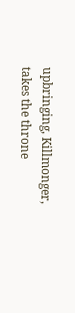upbringing, Killmonger, takes the throne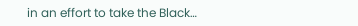in an effort to take the Black…